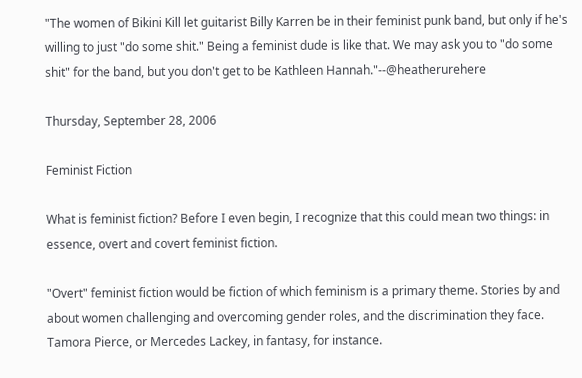"The women of Bikini Kill let guitarist Billy Karren be in their feminist punk band, but only if he's willing to just "do some shit." Being a feminist dude is like that. We may ask you to "do some shit" for the band, but you don't get to be Kathleen Hannah."--@heatherurehere

Thursday, September 28, 2006

Feminist Fiction

What is feminist fiction? Before I even begin, I recognize that this could mean two things: in essence, overt and covert feminist fiction.

"Overt" feminist fiction would be fiction of which feminism is a primary theme. Stories by and about women challenging and overcoming gender roles, and the discrimination they face. Tamora Pierce, or Mercedes Lackey, in fantasy, for instance.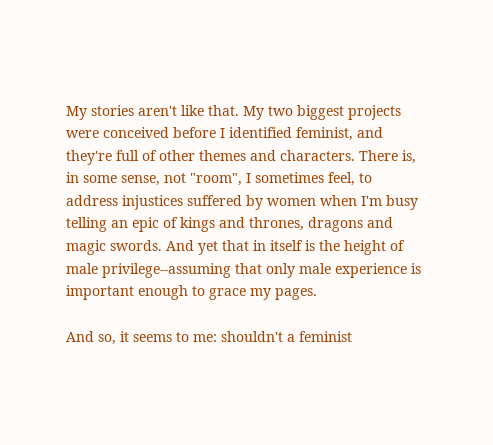My stories aren't like that. My two biggest projects were conceived before I identified feminist, and they're full of other themes and characters. There is, in some sense, not "room", I sometimes feel, to address injustices suffered by women when I'm busy telling an epic of kings and thrones, dragons and magic swords. And yet that in itself is the height of male privilege--assuming that only male experience is important enough to grace my pages.

And so, it seems to me: shouldn't a feminist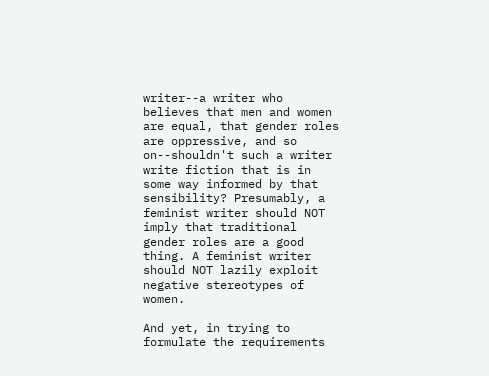writer--a writer who believes that men and women are equal, that gender roles are oppressive, and so on--shouldn't such a writer write fiction that is in some way informed by that sensibility? Presumably, a feminist writer should NOT imply that traditional gender roles are a good thing. A feminist writer should NOT lazily exploit negative stereotypes of women.

And yet, in trying to formulate the requirements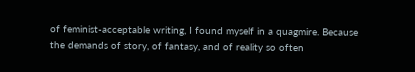of feminist-acceptable writing, I found myself in a quagmire. Because the demands of story, of fantasy, and of reality so often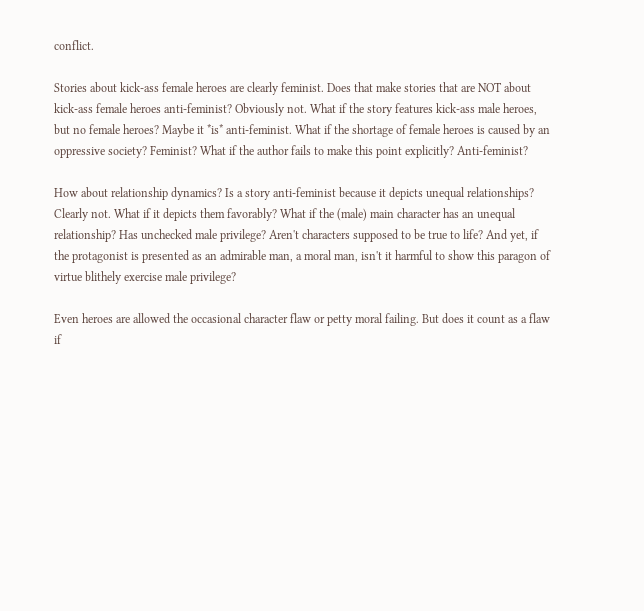conflict.

Stories about kick-ass female heroes are clearly feminist. Does that make stories that are NOT about kick-ass female heroes anti-feminist? Obviously not. What if the story features kick-ass male heroes, but no female heroes? Maybe it *is* anti-feminist. What if the shortage of female heroes is caused by an oppressive society? Feminist? What if the author fails to make this point explicitly? Anti-feminist?

How about relationship dynamics? Is a story anti-feminist because it depicts unequal relationships? Clearly not. What if it depicts them favorably? What if the (male) main character has an unequal relationship? Has unchecked male privilege? Aren't characters supposed to be true to life? And yet, if the protagonist is presented as an admirable man, a moral man, isn't it harmful to show this paragon of virtue blithely exercise male privilege?

Even heroes are allowed the occasional character flaw or petty moral failing. But does it count as a flaw if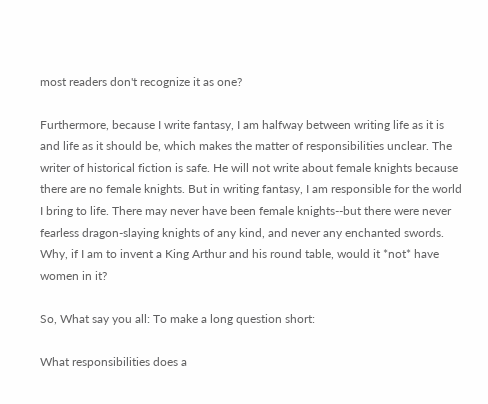most readers don't recognize it as one?

Furthermore, because I write fantasy, I am halfway between writing life as it is and life as it should be, which makes the matter of responsibilities unclear. The writer of historical fiction is safe. He will not write about female knights because there are no female knights. But in writing fantasy, I am responsible for the world I bring to life. There may never have been female knights--but there were never fearless dragon-slaying knights of any kind, and never any enchanted swords. Why, if I am to invent a King Arthur and his round table, would it *not* have women in it?

So, What say you all: To make a long question short:

What responsibilities does a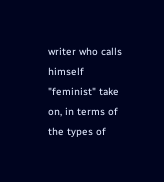writer who calls himself "feminist" take on, in terms of the types of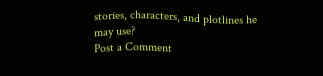stories, characters, and plotlines he may use?
Post a Comment